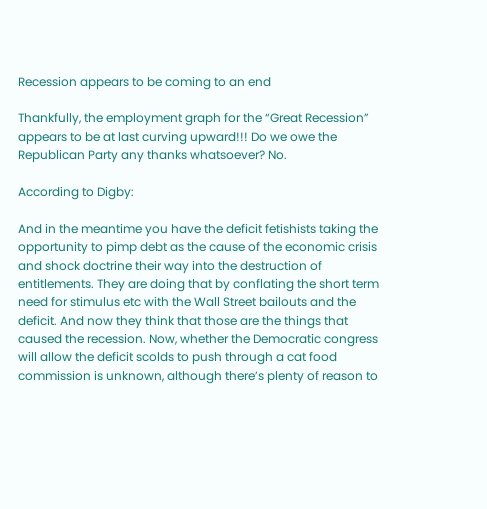Recession appears to be coming to an end

Thankfully, the employment graph for the “Great Recession” appears to be at last curving upward!!! Do we owe the Republican Party any thanks whatsoever? No.

According to Digby:

And in the meantime you have the deficit fetishists taking the opportunity to pimp debt as the cause of the economic crisis and shock doctrine their way into the destruction of entitlements. They are doing that by conflating the short term need for stimulus etc with the Wall Street bailouts and the deficit. And now they think that those are the things that caused the recession. Now, whether the Democratic congress will allow the deficit scolds to push through a cat food commission is unknown, although there’s plenty of reason to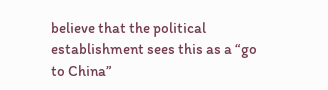believe that the political establishment sees this as a “go to China”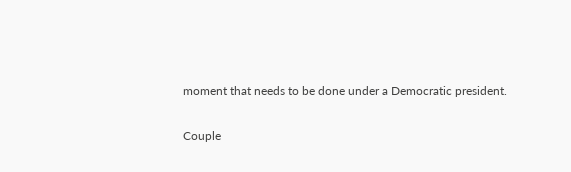moment that needs to be done under a Democratic president.

Couple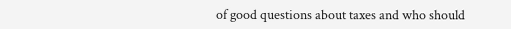of good questions about taxes and who should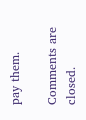pay them.

Comments are closed.